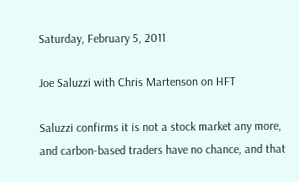Saturday, February 5, 2011

Joe Saluzzi with Chris Martenson on HFT

Saluzzi confirms it is not a stock market any more, and carbon-based traders have no chance, and that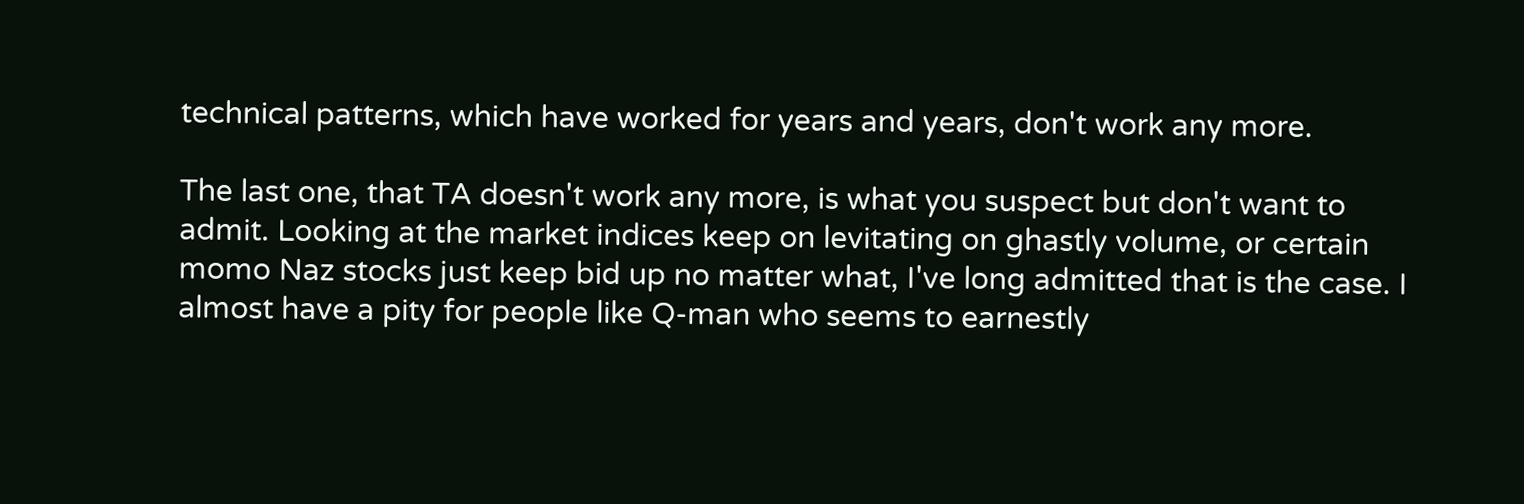technical patterns, which have worked for years and years, don't work any more.

The last one, that TA doesn't work any more, is what you suspect but don't want to admit. Looking at the market indices keep on levitating on ghastly volume, or certain momo Naz stocks just keep bid up no matter what, I've long admitted that is the case. I almost have a pity for people like Q-man who seems to earnestly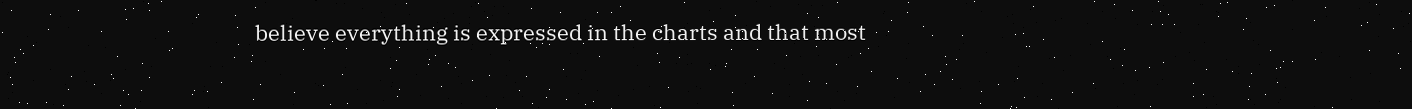believe everything is expressed in the charts and that most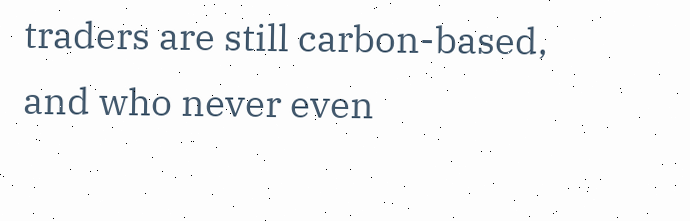traders are still carbon-based, and who never even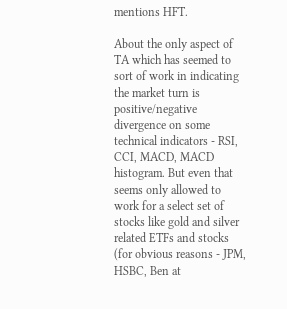mentions HFT.

About the only aspect of TA which has seemed to sort of work in indicating the market turn is positive/negative divergence on some technical indicators - RSI, CCI, MACD, MACD histogram. But even that seems only allowed to work for a select set of stocks like gold and silver related ETFs and stocks (for obvious reasons - JPM, HSBC, Ben at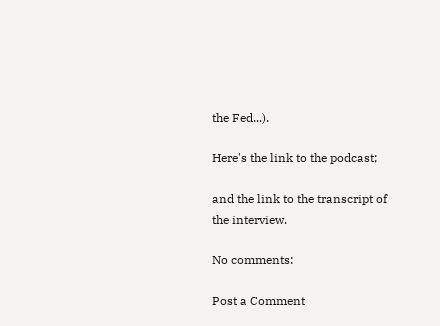the Fed...).

Here's the link to the podcast;

and the link to the transcript of the interview.

No comments:

Post a Comment